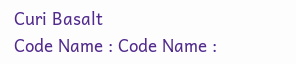Curi Basalt
Code Name : Code Name :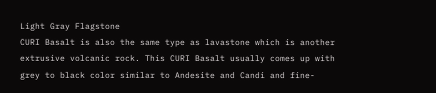Light Gray Flagstone
CURI Basalt is also the same type as lavastone which is another extrusive volcanic rock. This CURI Basalt usually comes up with grey to black color similar to Andesite and Candi and fine-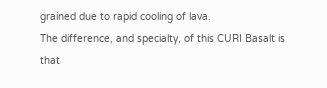grained due to rapid cooling of lava.
The difference, and specialty, of this CURI Basalt is that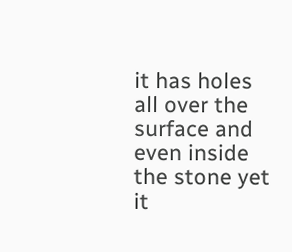it has holes all over the surface and even inside the stone yet it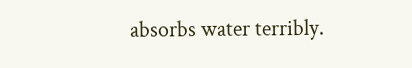absorbs water terribly.